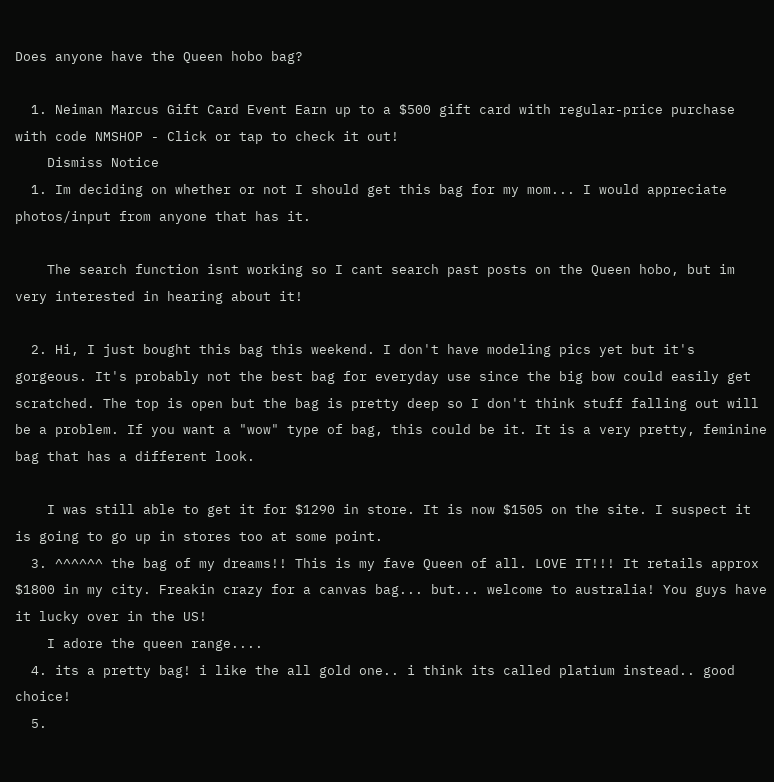Does anyone have the Queen hobo bag?

  1. Neiman Marcus Gift Card Event Earn up to a $500 gift card with regular-price purchase with code NMSHOP - Click or tap to check it out!
    Dismiss Notice
  1. Im deciding on whether or not I should get this bag for my mom... I would appreciate photos/input from anyone that has it.

    The search function isnt working so I cant search past posts on the Queen hobo, but im very interested in hearing about it!

  2. Hi, I just bought this bag this weekend. I don't have modeling pics yet but it's gorgeous. It's probably not the best bag for everyday use since the big bow could easily get scratched. The top is open but the bag is pretty deep so I don't think stuff falling out will be a problem. If you want a "wow" type of bag, this could be it. It is a very pretty, feminine bag that has a different look.

    I was still able to get it for $1290 in store. It is now $1505 on the site. I suspect it is going to go up in stores too at some point.
  3. ^^^^^^ the bag of my dreams!! This is my fave Queen of all. LOVE IT!!! It retails approx $1800 in my city. Freakin crazy for a canvas bag... but... welcome to australia! You guys have it lucky over in the US!
    I adore the queen range....
  4. its a pretty bag! i like the all gold one.. i think its called platium instead.. good choice!
  5.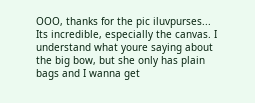OOO, thanks for the pic iluvpurses... Its incredible, especially the canvas. I understand what youre saying about the big bow, but she only has plain bags and I wanna get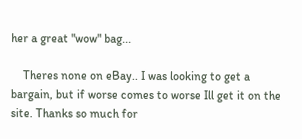her a great "wow" bag...

    Theres none on eBay.. I was looking to get a bargain, but if worse comes to worse Ill get it on the site. Thanks so much for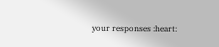your responses :heart: